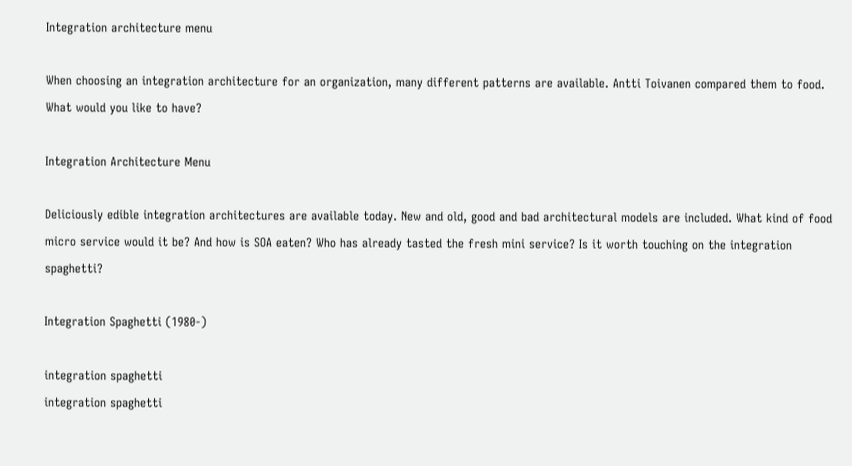Integration architecture menu

When choosing an integration architecture for an organization, many different patterns are available. Antti Toivanen compared them to food. What would you like to have?

Integration Architecture Menu

Deliciously edible integration architectures are available today. New and old, good and bad architectural models are included. What kind of food micro service would it be? And how is SOA eaten? Who has already tasted the fresh mini service? Is it worth touching on the integration spaghetti?

Integration Spaghetti (1980-)

integration spaghetti
integration spaghetti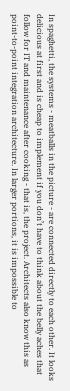In spaghetti, the systems - meatballs in the picture - are connected directly to each other. It looks delicious at first and is cheap to implement if you don’t have to think about the belly aches that follow for IT and maintenance after cooking - that is, the project. Architects also know this as point-to-point integration architecture. In larger portions, it is impossible to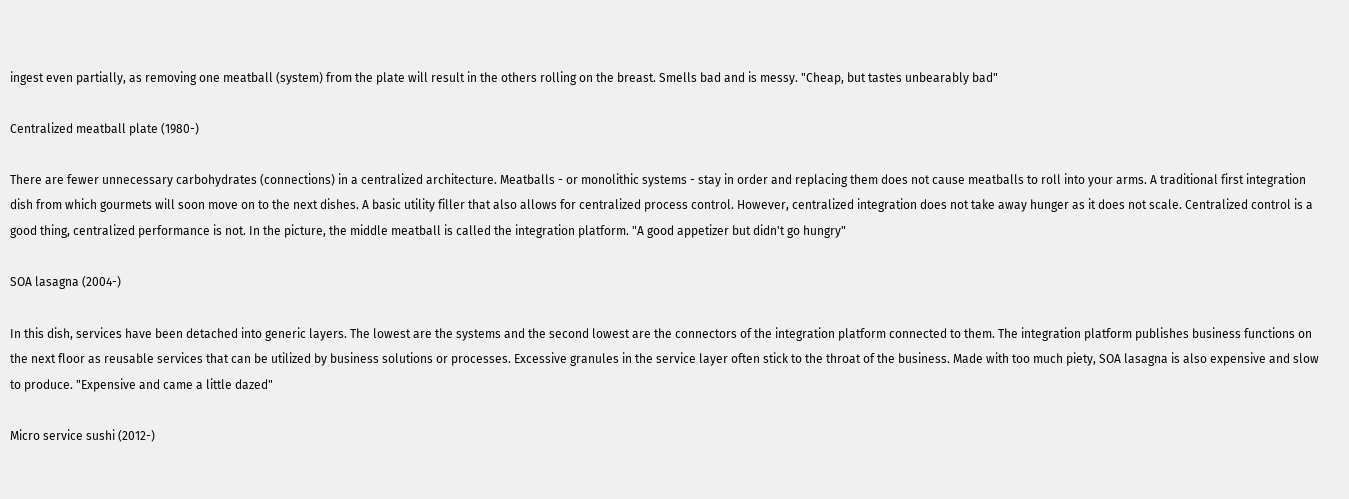ingest even partially, as removing one meatball (system) from the plate will result in the others rolling on the breast. Smells bad and is messy. "Cheap, but tastes unbearably bad"

Centralized meatball plate (1980-)

There are fewer unnecessary carbohydrates (connections) in a centralized architecture. Meatballs - or monolithic systems - stay in order and replacing them does not cause meatballs to roll into your arms. A traditional first integration dish from which gourmets will soon move on to the next dishes. A basic utility filler that also allows for centralized process control. However, centralized integration does not take away hunger as it does not scale. Centralized control is a good thing, centralized performance is not. In the picture, the middle meatball is called the integration platform. "A good appetizer but didn't go hungry"

SOA lasagna (2004-)

In this dish, services have been detached into generic layers. The lowest are the systems and the second lowest are the connectors of the integration platform connected to them. The integration platform publishes business functions on the next floor as reusable services that can be utilized by business solutions or processes. Excessive granules in the service layer often stick to the throat of the business. Made with too much piety, SOA lasagna is also expensive and slow to produce. "Expensive and came a little dazed"

Micro service sushi (2012-)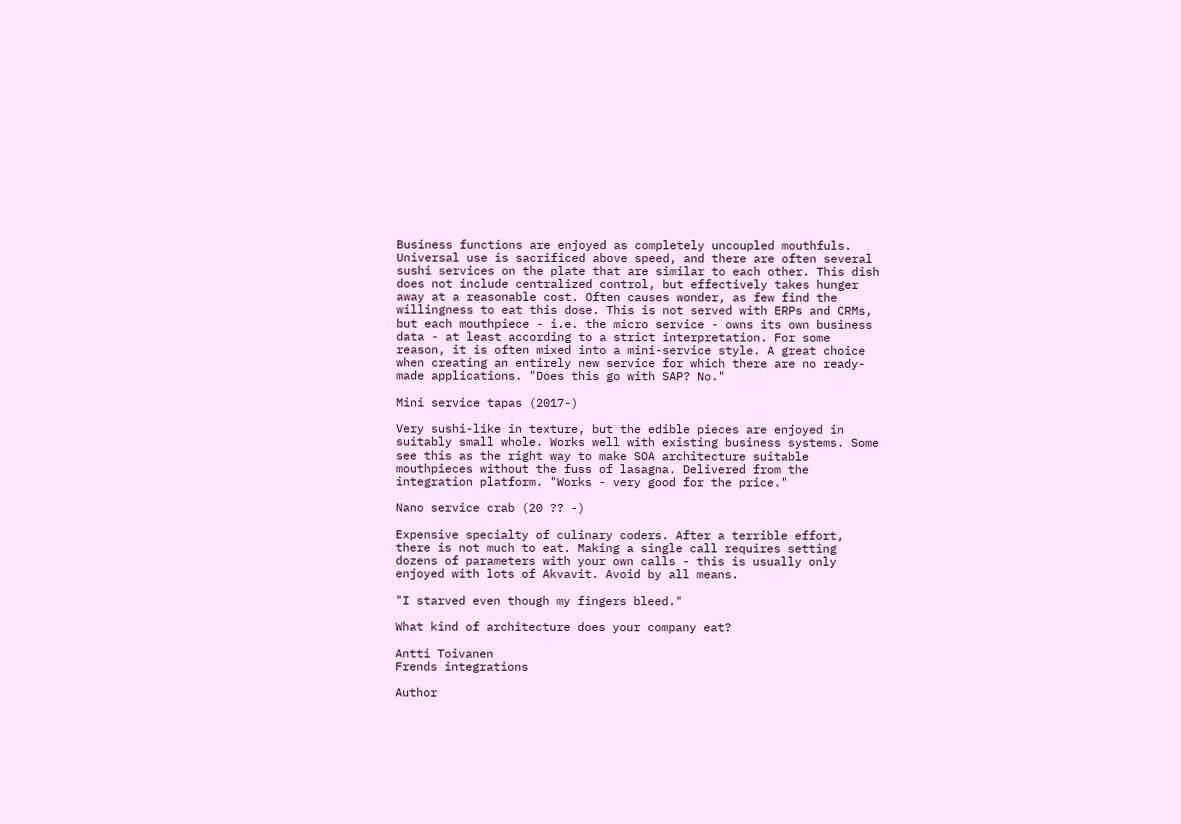Business functions are enjoyed as completely uncoupled mouthfuls. Universal use is sacrificed above speed, and there are often several sushi services on the plate that are similar to each other. This dish does not include centralized control, but effectively takes hunger away at a reasonable cost. Often causes wonder, as few find the willingness to eat this dose. This is not served with ERPs and CRMs, but each mouthpiece - i.e. the micro service - owns its own business data - at least according to a strict interpretation. For some reason, it is often mixed into a mini-service style. A great choice when creating an entirely new service for which there are no ready-made applications. "Does this go with SAP? No."

Mini service tapas (2017-)

Very sushi-like in texture, but the edible pieces are enjoyed in suitably small whole. Works well with existing business systems. Some see this as the right way to make SOA architecture suitable mouthpieces without the fuss of lasagna. Delivered from the integration platform. "Works - very good for the price."

Nano service crab (20 ?? -)

Expensive specialty of culinary coders. After a terrible effort, there is not much to eat. Making a single call requires setting dozens of parameters with your own calls - this is usually only enjoyed with lots of Akvavit. Avoid by all means.

"I starved even though my fingers bleed."

What kind of architecture does your company eat?

Antti Toivanen
Frends integrations

Author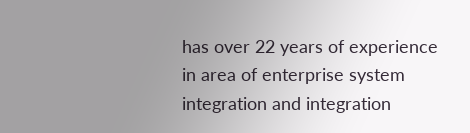has over 22 years of experience in area of enterprise system integration and integration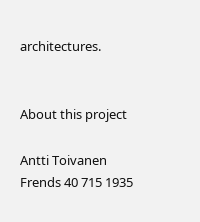architectures.


About this project

Antti Toivanen
Frends 40 715 1935